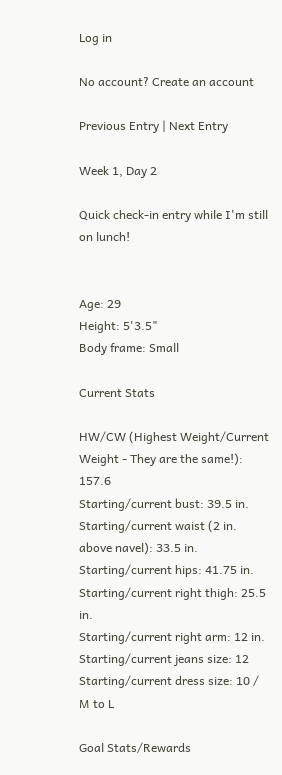Log in

No account? Create an account

Previous Entry | Next Entry

Week 1, Day 2

Quick check-in entry while I'm still on lunch!


Age: 29
Height: 5'3.5"
Body frame: Small

Current Stats

HW/CW (Highest Weight/Current Weight - They are the same!): 157.6
Starting/current bust: 39.5 in.
Starting/current waist (2 in. above navel): 33.5 in.
Starting/current hips: 41.75 in.
Starting/current right thigh: 25.5 in.
Starting/current right arm: 12 in.
Starting/current jeans size: 12
Starting/current dress size: 10 / M to L

Goal Stats/Rewards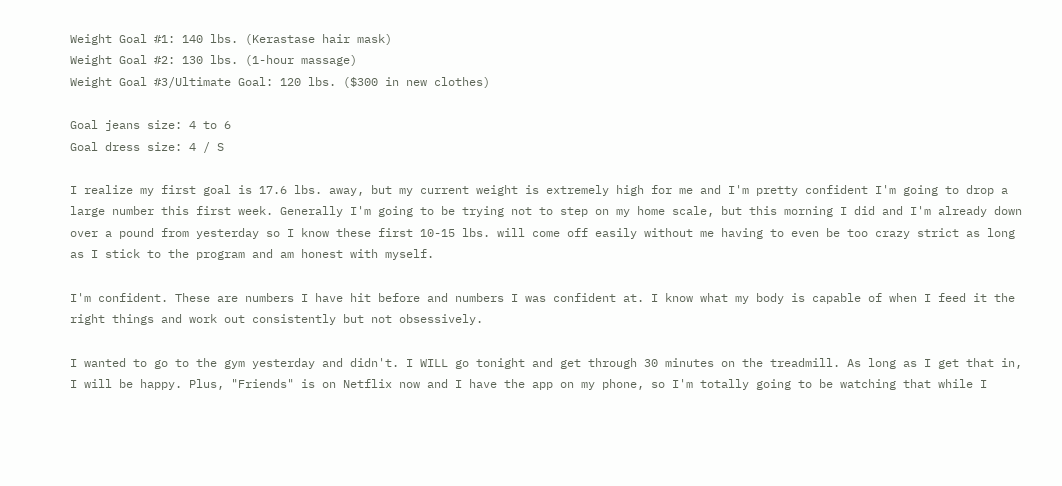Weight Goal #1: 140 lbs. (Kerastase hair mask)
Weight Goal #2: 130 lbs. (1-hour massage)
Weight Goal #3/Ultimate Goal: 120 lbs. ($300 in new clothes)

Goal jeans size: 4 to 6
Goal dress size: 4 / S

I realize my first goal is 17.6 lbs. away, but my current weight is extremely high for me and I'm pretty confident I'm going to drop a large number this first week. Generally I'm going to be trying not to step on my home scale, but this morning I did and I'm already down over a pound from yesterday so I know these first 10-15 lbs. will come off easily without me having to even be too crazy strict as long as I stick to the program and am honest with myself.

I'm confident. These are numbers I have hit before and numbers I was confident at. I know what my body is capable of when I feed it the right things and work out consistently but not obsessively.

I wanted to go to the gym yesterday and didn't. I WILL go tonight and get through 30 minutes on the treadmill. As long as I get that in, I will be happy. Plus, "Friends" is on Netflix now and I have the app on my phone, so I'm totally going to be watching that while I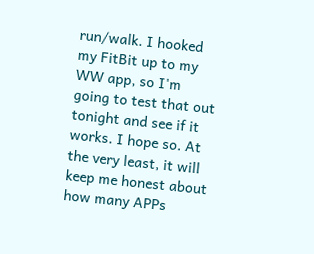run/walk. I hooked my FitBit up to my WW app, so I'm going to test that out tonight and see if it works. I hope so. At the very least, it will keep me honest about how many APPs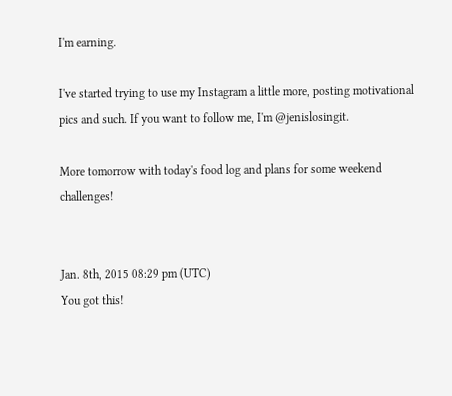I'm earning.

I've started trying to use my Instagram a little more, posting motivational pics and such. If you want to follow me, I'm @jenislosingit.

More tomorrow with today's food log and plans for some weekend challenges!


Jan. 8th, 2015 08:29 pm (UTC)
You got this!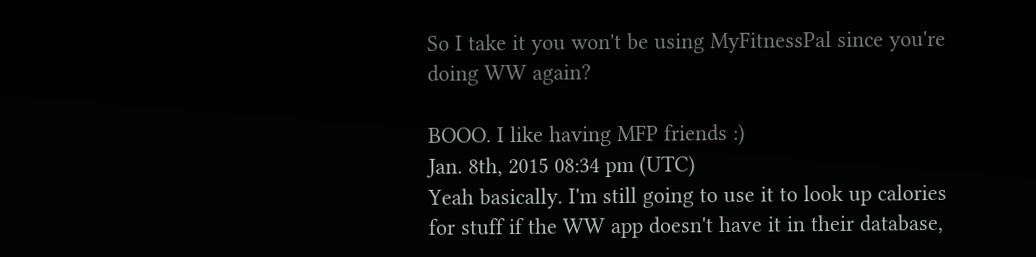So I take it you won't be using MyFitnessPal since you're doing WW again?

BOOO. I like having MFP friends :)
Jan. 8th, 2015 08:34 pm (UTC)
Yeah basically. I'm still going to use it to look up calories for stuff if the WW app doesn't have it in their database,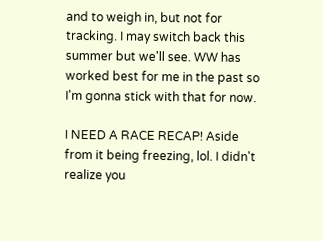and to weigh in, but not for tracking. I may switch back this summer but we'll see. WW has worked best for me in the past so I'm gonna stick with that for now.

I NEED A RACE RECAP! Aside from it being freezing, lol. I didn't realize you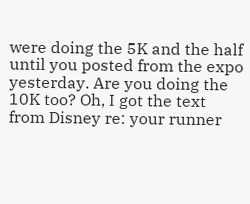were doing the 5K and the half until you posted from the expo yesterday. Are you doing the 10K too? Oh, I got the text from Disney re: your runner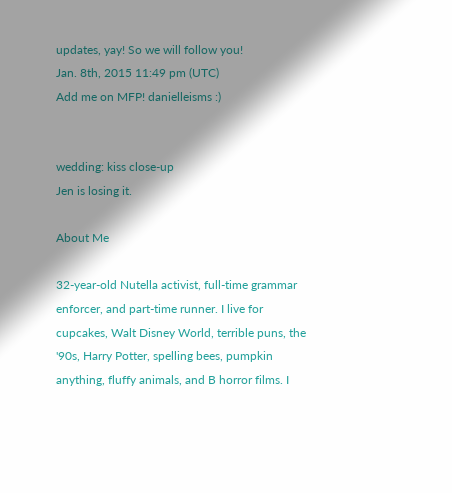updates, yay! So we will follow you!
Jan. 8th, 2015 11:49 pm (UTC)
Add me on MFP! danielleisms :)


wedding: kiss close-up
Jen is losing it.

About Me

32-year-old Nutella activist, full-time grammar enforcer, and part-time runner. I live for cupcakes, Walt Disney World, terrible puns, the '90s, Harry Potter, spelling bees, pumpkin anything, fluffy animals, and B horror films. I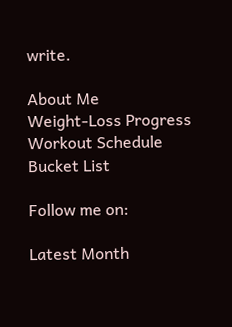write.

About Me
Weight-Loss Progress
Workout Schedule
Bucket List

Follow me on:

Latest Month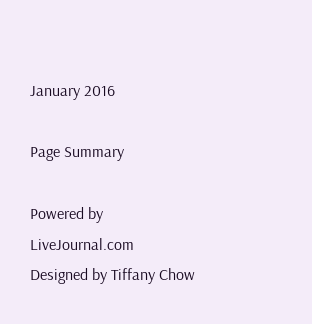January 2016

Page Summary

Powered by LiveJournal.com
Designed by Tiffany Chow